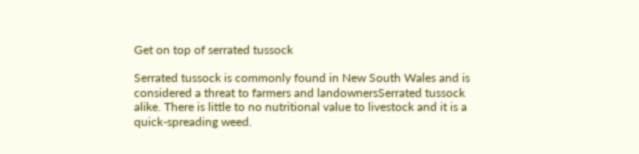Get on top of serrated tussock

Serrated tussock is commonly found in New South Wales and is considered a threat to farmers and landownersSerrated tussock alike. There is little to no nutritional value to livestock and it is a quick-spreading weed.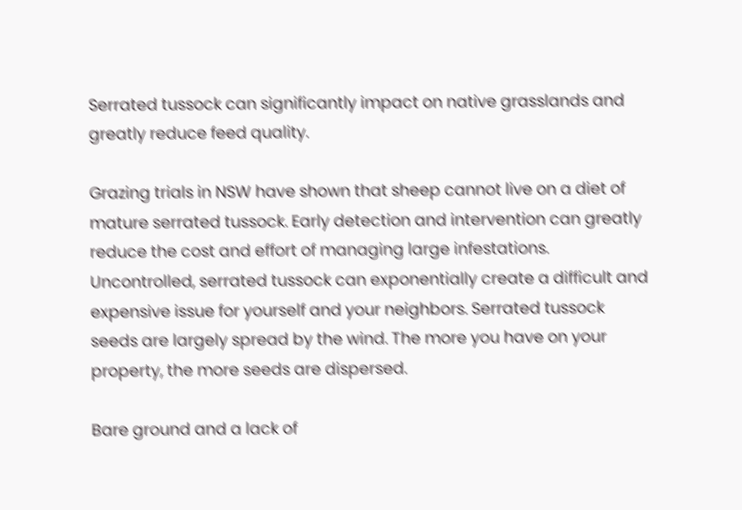Serrated tussock can significantly impact on native grasslands and greatly reduce feed quality.

Grazing trials in NSW have shown that sheep cannot live on a diet of mature serrated tussock. Early detection and intervention can greatly reduce the cost and effort of managing large infestations. Uncontrolled, serrated tussock can exponentially create a difficult and expensive issue for yourself and your neighbors. Serrated tussock seeds are largely spread by the wind. The more you have on your property, the more seeds are dispersed.

Bare ground and a lack of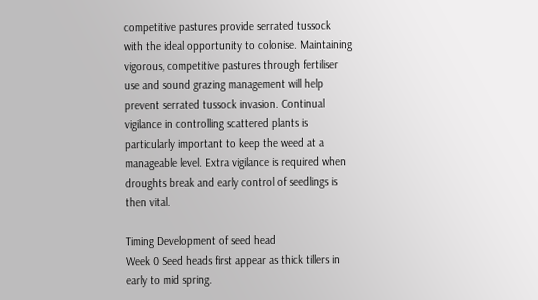competitive pastures provide serrated tussock with the ideal opportunity to colonise. Maintaining vigorous, competitive pastures through fertiliser use and sound grazing management will help prevent serrated tussock invasion. Continual vigilance in controlling scattered plants is particularly important to keep the weed at a manageable level. Extra vigilance is required when droughts break and early control of seedlings is then vital.

Timing Development of seed head
Week 0 Seed heads first appear as thick tillers in early to mid spring.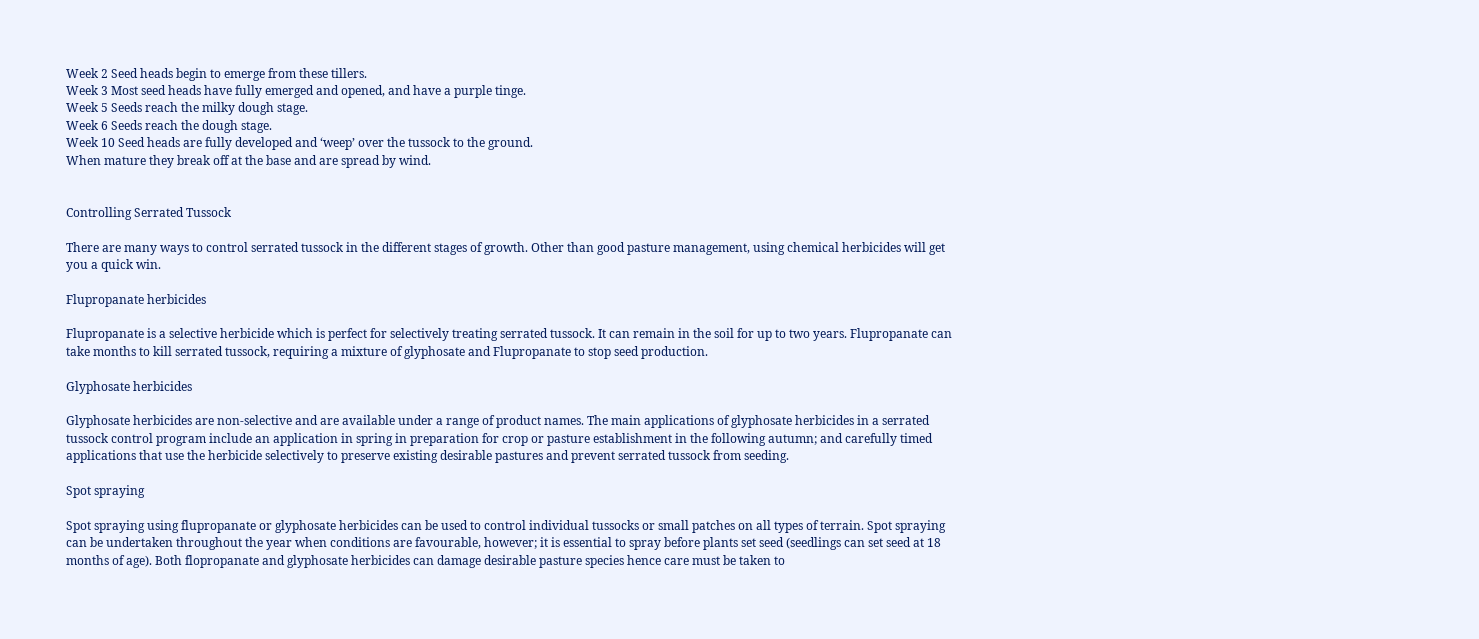Week 2 Seed heads begin to emerge from these tillers.
Week 3 Most seed heads have fully emerged and opened, and have a purple tinge.
Week 5 Seeds reach the milky dough stage.
Week 6 Seeds reach the dough stage.
Week 10 Seed heads are fully developed and ‘weep’ over the tussock to the ground.
When mature they break off at the base and are spread by wind.


Controlling Serrated Tussock

There are many ways to control serrated tussock in the different stages of growth. Other than good pasture management, using chemical herbicides will get you a quick win.

Flupropanate herbicides

Flupropanate is a selective herbicide which is perfect for selectively treating serrated tussock. It can remain in the soil for up to two years. Flupropanate can take months to kill serrated tussock, requiring a mixture of glyphosate and Flupropanate to stop seed production.

Glyphosate herbicides

Glyphosate herbicides are non-selective and are available under a range of product names. The main applications of glyphosate herbicides in a serrated tussock control program include an application in spring in preparation for crop or pasture establishment in the following autumn; and carefully timed applications that use the herbicide selectively to preserve existing desirable pastures and prevent serrated tussock from seeding.

Spot spraying

Spot spraying using flupropanate or glyphosate herbicides can be used to control individual tussocks or small patches on all types of terrain. Spot spraying can be undertaken throughout the year when conditions are favourable, however; it is essential to spray before plants set seed (seedlings can set seed at 18 months of age). Both flopropanate and glyphosate herbicides can damage desirable pasture species hence care must be taken to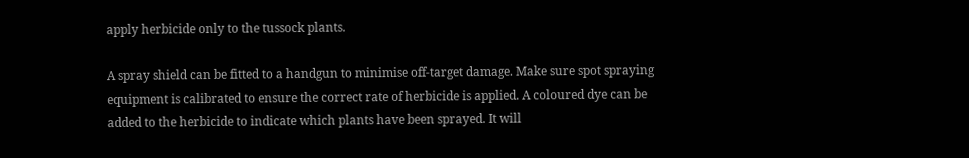apply herbicide only to the tussock plants.

A spray shield can be fitted to a handgun to minimise off-target damage. Make sure spot spraying equipment is calibrated to ensure the correct rate of herbicide is applied. A coloured dye can be added to the herbicide to indicate which plants have been sprayed. It will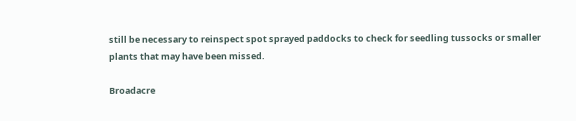still be necessary to reinspect spot sprayed paddocks to check for seedling tussocks or smaller plants that may have been missed.

Broadacre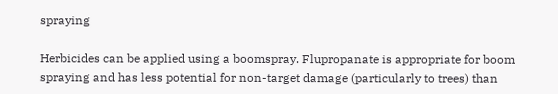spraying

Herbicides can be applied using a boomspray. Flupropanate is appropriate for boom spraying and has less potential for non-target damage (particularly to trees) than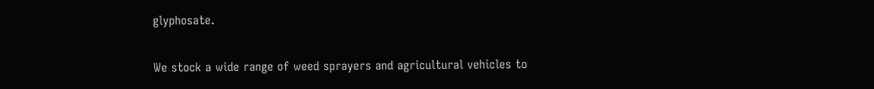glyphosate.

We stock a wide range of weed sprayers and agricultural vehicles to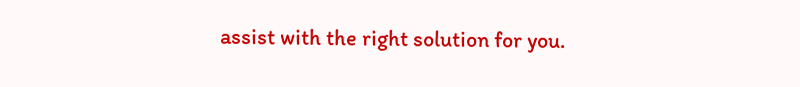assist with the right solution for you.